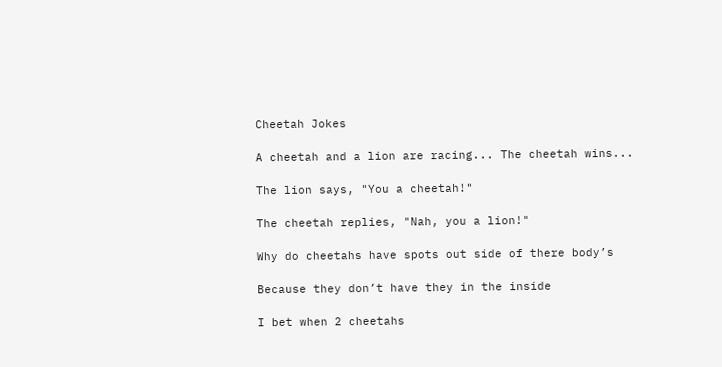Cheetah Jokes

A cheetah and a lion are racing... The cheetah wins...

The lion says, "You a cheetah!"

The cheetah replies, "Nah, you a lion!"

Why do cheetahs have spots out side of there body’s

Because they don’t have they in the inside

I bet when 2 cheetahs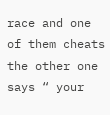race and one of them cheats the other one says “ your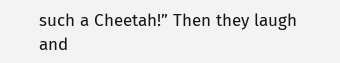such a Cheetah!” Then they laugh and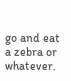go and eat a zebra or whatever.